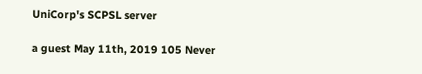UniCorp's SCPSL server

a guest May 11th, 2019 105 Never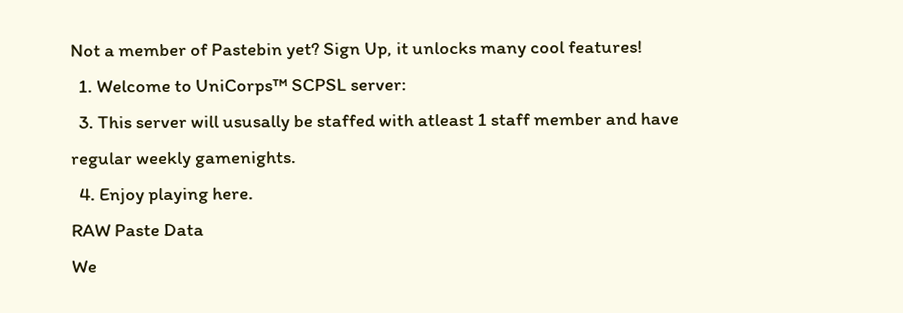Not a member of Pastebin yet? Sign Up, it unlocks many cool features!
  1. Welcome to UniCorps™ SCPSL server:
  3. This server will ususally be staffed with atleast 1 staff member and have regular weekly gamenights.
  4. Enjoy playing here.
RAW Paste Data
We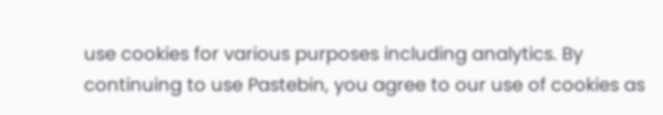use cookies for various purposes including analytics. By continuing to use Pastebin, you agree to our use of cookies as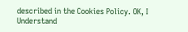described in the Cookies Policy. OK, I Understand